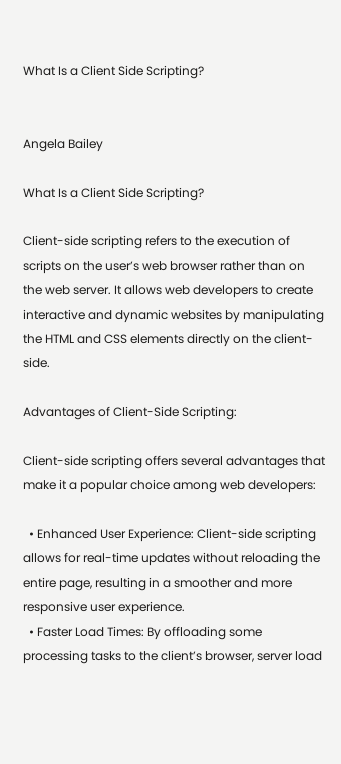What Is a Client Side Scripting?


Angela Bailey

What Is a Client Side Scripting?

Client-side scripting refers to the execution of scripts on the user’s web browser rather than on the web server. It allows web developers to create interactive and dynamic websites by manipulating the HTML and CSS elements directly on the client-side.

Advantages of Client-Side Scripting:

Client-side scripting offers several advantages that make it a popular choice among web developers:

  • Enhanced User Experience: Client-side scripting allows for real-time updates without reloading the entire page, resulting in a smoother and more responsive user experience.
  • Faster Load Times: By offloading some processing tasks to the client’s browser, server load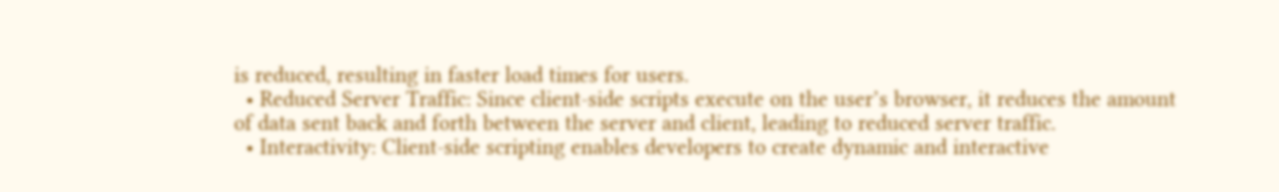is reduced, resulting in faster load times for users.
  • Reduced Server Traffic: Since client-side scripts execute on the user’s browser, it reduces the amount of data sent back and forth between the server and client, leading to reduced server traffic.
  • Interactivity: Client-side scripting enables developers to create dynamic and interactive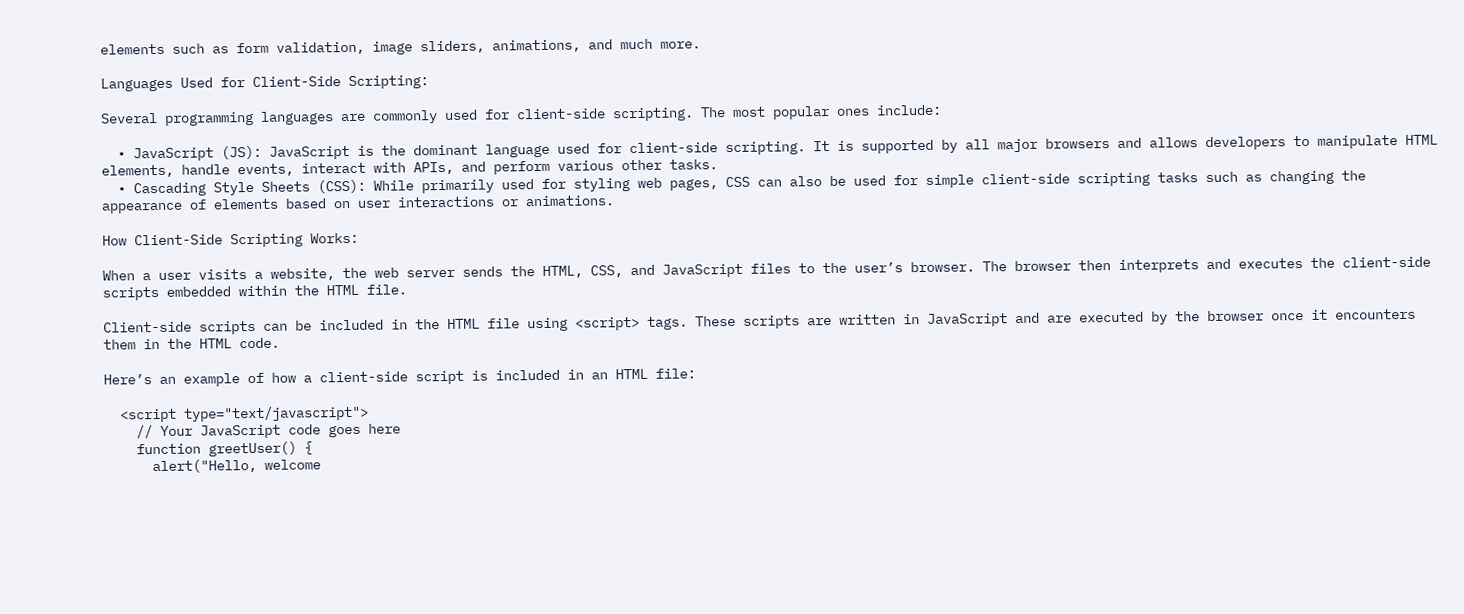elements such as form validation, image sliders, animations, and much more.

Languages Used for Client-Side Scripting:

Several programming languages are commonly used for client-side scripting. The most popular ones include:

  • JavaScript (JS): JavaScript is the dominant language used for client-side scripting. It is supported by all major browsers and allows developers to manipulate HTML elements, handle events, interact with APIs, and perform various other tasks.
  • Cascading Style Sheets (CSS): While primarily used for styling web pages, CSS can also be used for simple client-side scripting tasks such as changing the appearance of elements based on user interactions or animations.

How Client-Side Scripting Works:

When a user visits a website, the web server sends the HTML, CSS, and JavaScript files to the user’s browser. The browser then interprets and executes the client-side scripts embedded within the HTML file.

Client-side scripts can be included in the HTML file using <script> tags. These scripts are written in JavaScript and are executed by the browser once it encounters them in the HTML code.

Here’s an example of how a client-side script is included in an HTML file:

  <script type="text/javascript">
    // Your JavaScript code goes here
    function greetUser() {
      alert("Hello, welcome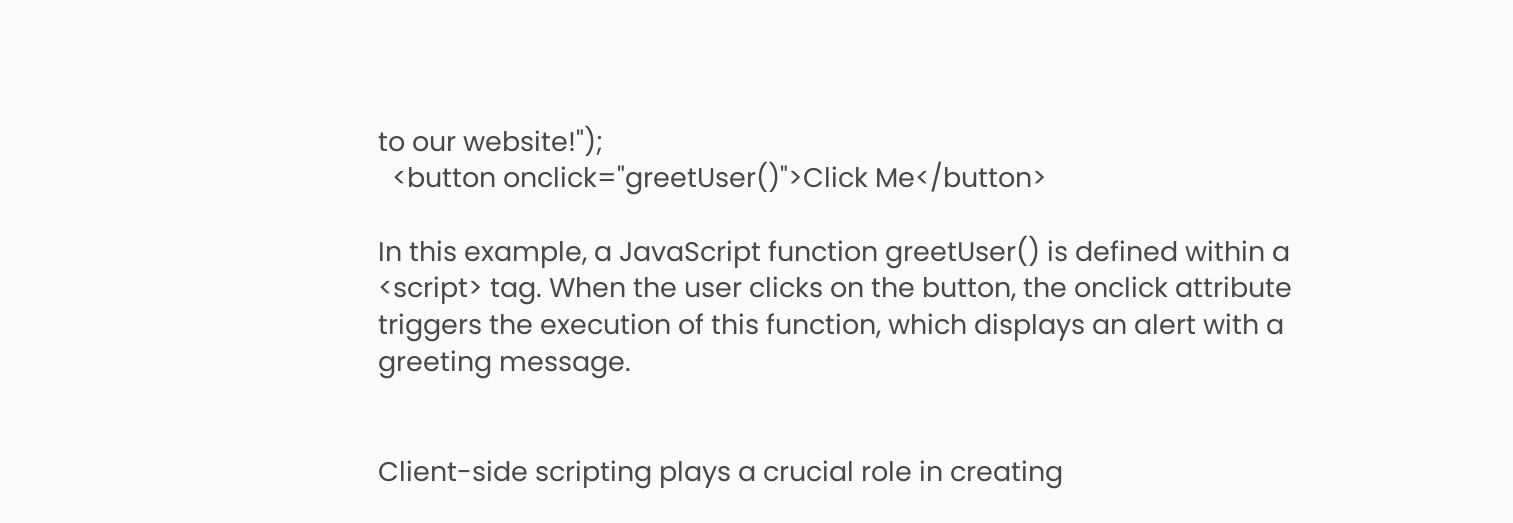to our website!");
  <button onclick="greetUser()">Click Me</button>

In this example, a JavaScript function greetUser() is defined within a <script> tag. When the user clicks on the button, the onclick attribute triggers the execution of this function, which displays an alert with a greeting message.


Client-side scripting plays a crucial role in creating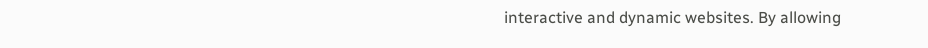interactive and dynamic websites. By allowing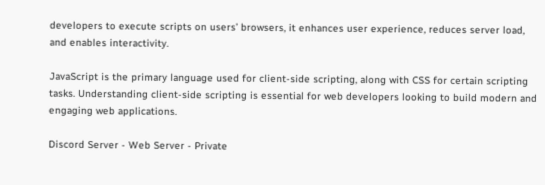developers to execute scripts on users’ browsers, it enhances user experience, reduces server load, and enables interactivity.

JavaScript is the primary language used for client-side scripting, along with CSS for certain scripting tasks. Understanding client-side scripting is essential for web developers looking to build modern and engaging web applications.

Discord Server - Web Server - Private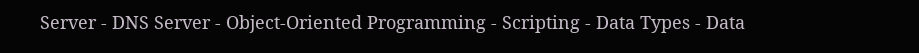Server - DNS Server - Object-Oriented Programming - Scripting - Data Types - Data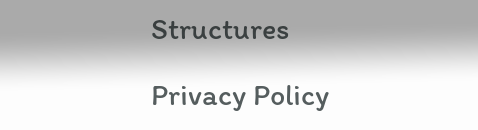Structures

Privacy Policy